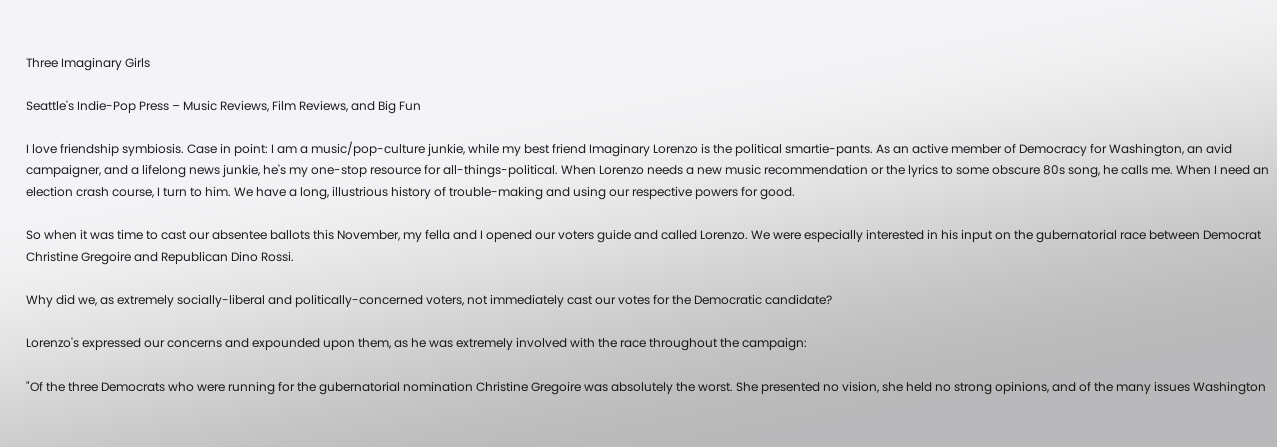Three Imaginary Girls

Seattle's Indie-Pop Press – Music Reviews, Film Reviews, and Big Fun

I love friendship symbiosis. Case in point: I am a music/pop-culture junkie, while my best friend Imaginary Lorenzo is the political smartie-pants. As an active member of Democracy for Washington, an avid campaigner, and a lifelong news junkie, he's my one-stop resource for all-things-political. When Lorenzo needs a new music recommendation or the lyrics to some obscure 80s song, he calls me. When I need an election crash course, I turn to him. We have a long, illustrious history of trouble-making and using our respective powers for good.

So when it was time to cast our absentee ballots this November, my fella and I opened our voters guide and called Lorenzo. We were especially interested in his input on the gubernatorial race between Democrat Christine Gregoire and Republican Dino Rossi.

Why did we, as extremely socially-liberal and politically-concerned voters, not immediately cast our votes for the Democratic candidate?

Lorenzo's expressed our concerns and expounded upon them, as he was extremely involved with the race throughout the campaign:

"Of the three Democrats who were running for the gubernatorial nomination Christine Gregoire was absolutely the worst. She presented no vision, she held no strong opinions, and of the many issues Washington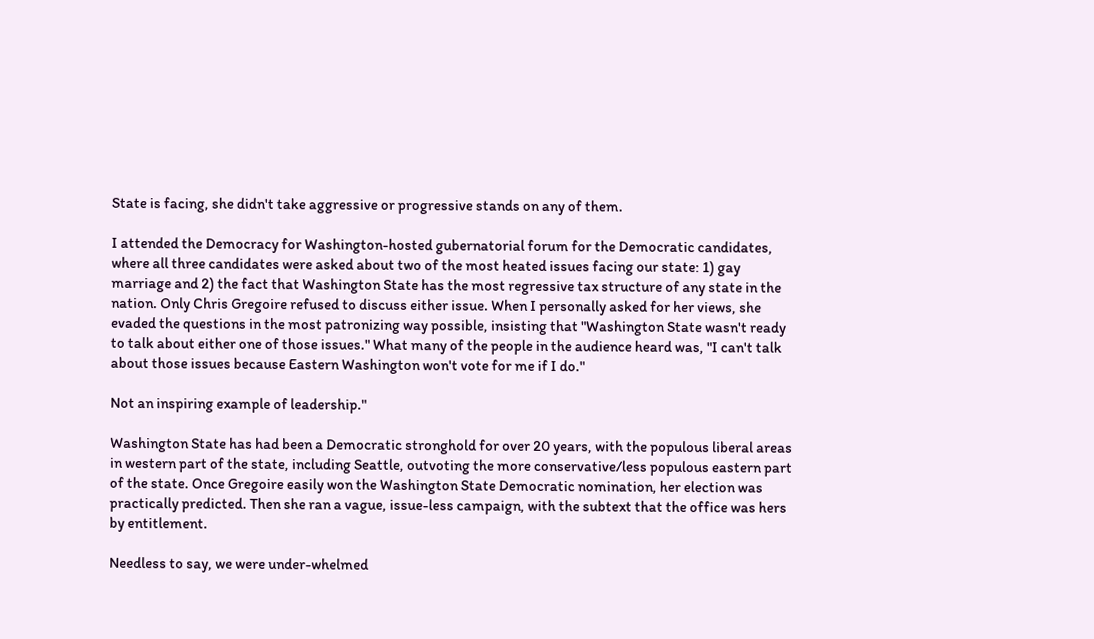State is facing, she didn't take aggressive or progressive stands on any of them.

I attended the Democracy for Washington-hosted gubernatorial forum for the Democratic candidates, where all three candidates were asked about two of the most heated issues facing our state: 1) gay marriage and 2) the fact that Washington State has the most regressive tax structure of any state in the nation. Only Chris Gregoire refused to discuss either issue. When I personally asked for her views, she evaded the questions in the most patronizing way possible, insisting that "Washington State wasn't ready to talk about either one of those issues." What many of the people in the audience heard was, "I can't talk about those issues because Eastern Washington won't vote for me if I do."

Not an inspiring example of leadership."

Washington State has had been a Democratic stronghold for over 20 years, with the populous liberal areas in western part of the state, including Seattle, outvoting the more conservative/less populous eastern part of the state. Once Gregoire easily won the Washington State Democratic nomination, her election was practically predicted. Then she ran a vague, issue-less campaign, with the subtext that the office was hers by entitlement.

Needless to say, we were under-whelmed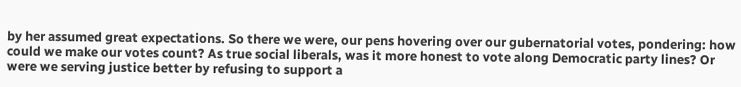by her assumed great expectations. So there we were, our pens hovering over our gubernatorial votes, pondering: how could we make our votes count? As true social liberals, was it more honest to vote along Democratic party lines? Or were we serving justice better by refusing to support a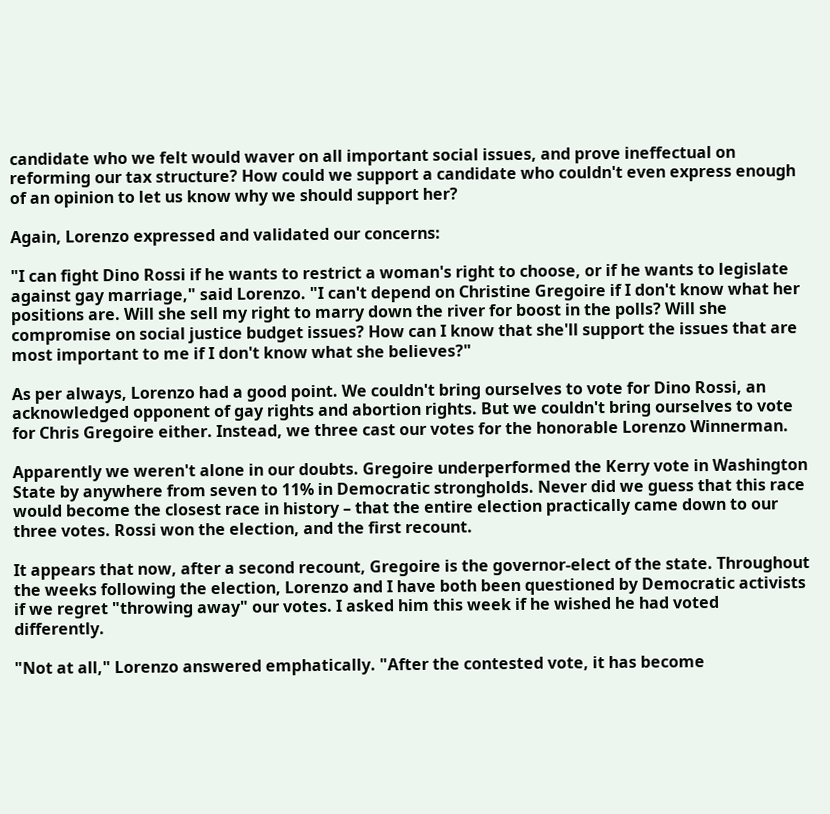candidate who we felt would waver on all important social issues, and prove ineffectual on reforming our tax structure? How could we support a candidate who couldn't even express enough of an opinion to let us know why we should support her?

Again, Lorenzo expressed and validated our concerns:

"I can fight Dino Rossi if he wants to restrict a woman's right to choose, or if he wants to legislate against gay marriage," said Lorenzo. "I can't depend on Christine Gregoire if I don't know what her positions are. Will she sell my right to marry down the river for boost in the polls? Will she compromise on social justice budget issues? How can I know that she'll support the issues that are most important to me if I don't know what she believes?"

As per always, Lorenzo had a good point. We couldn't bring ourselves to vote for Dino Rossi, an acknowledged opponent of gay rights and abortion rights. But we couldn't bring ourselves to vote for Chris Gregoire either. Instead, we three cast our votes for the honorable Lorenzo Winnerman.

Apparently we weren't alone in our doubts. Gregoire underperformed the Kerry vote in Washington State by anywhere from seven to 11% in Democratic strongholds. Never did we guess that this race would become the closest race in history – that the entire election practically came down to our three votes. Rossi won the election, and the first recount.

It appears that now, after a second recount, Gregoire is the governor-elect of the state. Throughout the weeks following the election, Lorenzo and I have both been questioned by Democratic activists if we regret "throwing away" our votes. I asked him this week if he wished he had voted differently.

"Not at all," Lorenzo answered emphatically. "After the contested vote, it has become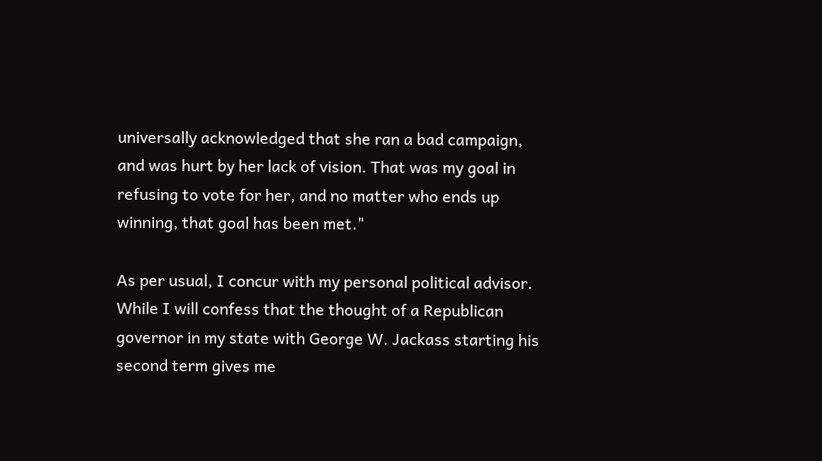universally acknowledged that she ran a bad campaign, and was hurt by her lack of vision. That was my goal in refusing to vote for her, and no matter who ends up winning, that goal has been met."

As per usual, I concur with my personal political advisor. While I will confess that the thought of a Republican governor in my state with George W. Jackass starting his second term gives me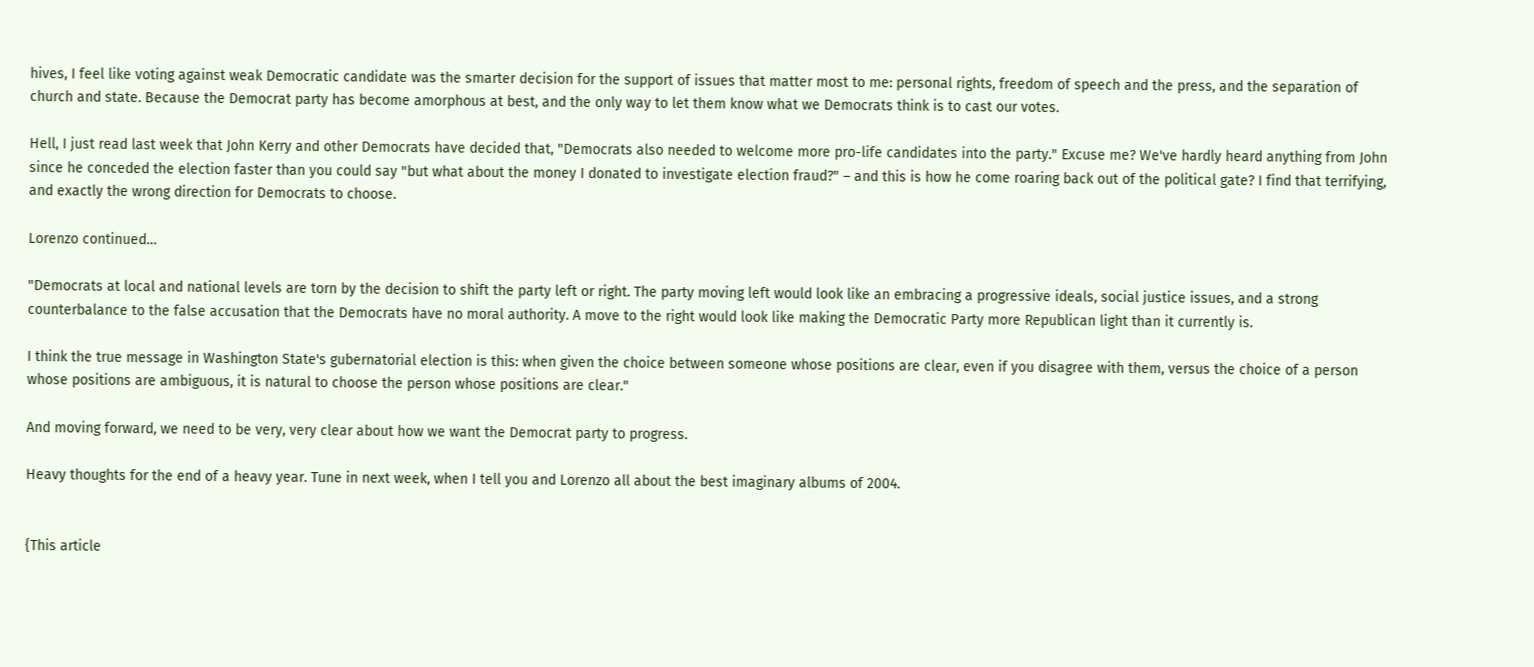hives, I feel like voting against weak Democratic candidate was the smarter decision for the support of issues that matter most to me: personal rights, freedom of speech and the press, and the separation of church and state. Because the Democrat party has become amorphous at best, and the only way to let them know what we Democrats think is to cast our votes.

Hell, I just read last week that John Kerry and other Democrats have decided that, "Democrats also needed to welcome more pro-life candidates into the party." Excuse me? We've hardly heard anything from John since he conceded the election faster than you could say "but what about the money I donated to investigate election fraud?" – and this is how he come roaring back out of the political gate? I find that terrifying, and exactly the wrong direction for Democrats to choose.

Lorenzo continued…

"Democrats at local and national levels are torn by the decision to shift the party left or right. The party moving left would look like an embracing a progressive ideals, social justice issues, and a strong counterbalance to the false accusation that the Democrats have no moral authority. A move to the right would look like making the Democratic Party more Republican light than it currently is.

I think the true message in Washington State's gubernatorial election is this: when given the choice between someone whose positions are clear, even if you disagree with them, versus the choice of a person whose positions are ambiguous, it is natural to choose the person whose positions are clear."

And moving forward, we need to be very, very clear about how we want the Democrat party to progress.

Heavy thoughts for the end of a heavy year. Tune in next week, when I tell you and Lorenzo all about the best imaginary albums of 2004.


{This article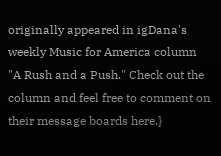originally appeared in igDana's weekly Music for America column "A Rush and a Push." Check out the column and feel free to comment on their message boards here.}